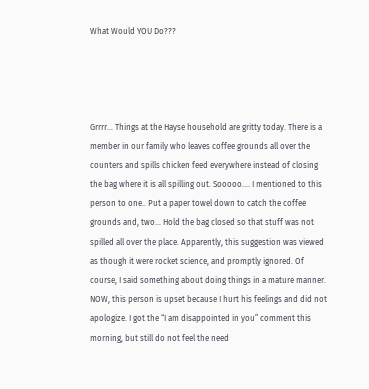What Would YOU Do???




Grrrr… Things at the Hayse household are gritty today. There is a member in our family who leaves coffee grounds all over the counters and spills chicken feed everywhere instead of closing the bag where it is all spilling out. Sooooo…. I mentioned to this person to one.. Put a paper towel down to catch the coffee grounds and, two… Hold the bag closed so that stuff was not spilled all over the place. Apparently, this suggestion was viewed as though it were rocket science, and promptly ignored. Of course, I said something about doing things in a mature manner. NOW, this person is upset because I hurt his feelings and did not apologize. I got the “I am disappointed in you” comment this morning, but still do not feel the need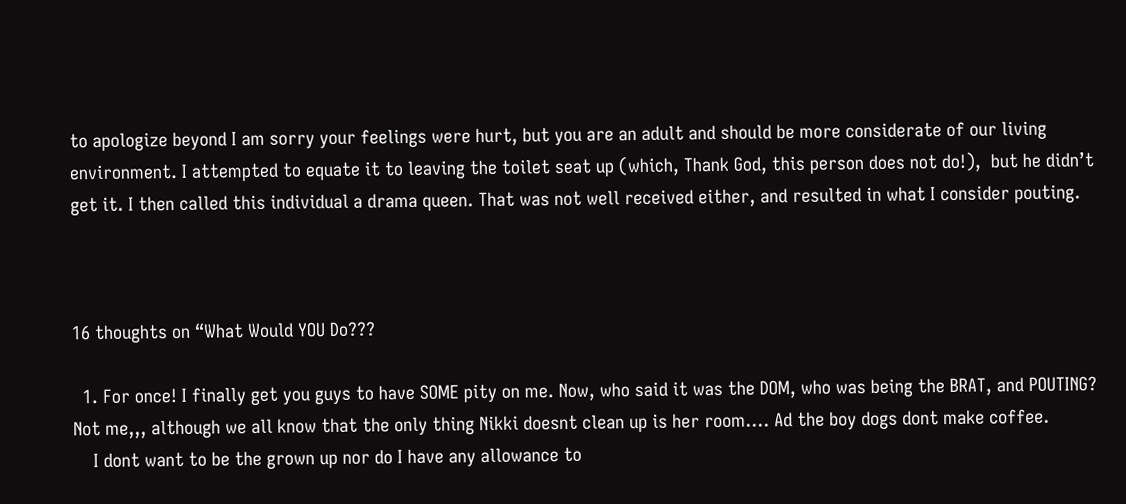to apologize beyond I am sorry your feelings were hurt, but you are an adult and should be more considerate of our living environment. I attempted to equate it to leaving the toilet seat up (which, Thank God, this person does not do!),  but he didn’t get it. I then called this individual a drama queen. That was not well received either, and resulted in what I consider pouting.



16 thoughts on “What Would YOU Do???

  1. For once! I finally get you guys to have SOME pity on me. Now, who said it was the DOM, who was being the BRAT, and POUTING? Not me,,, although we all know that the only thing Nikki doesnt clean up is her room…. Ad the boy dogs dont make coffee.
    I dont want to be the grown up nor do I have any allowance to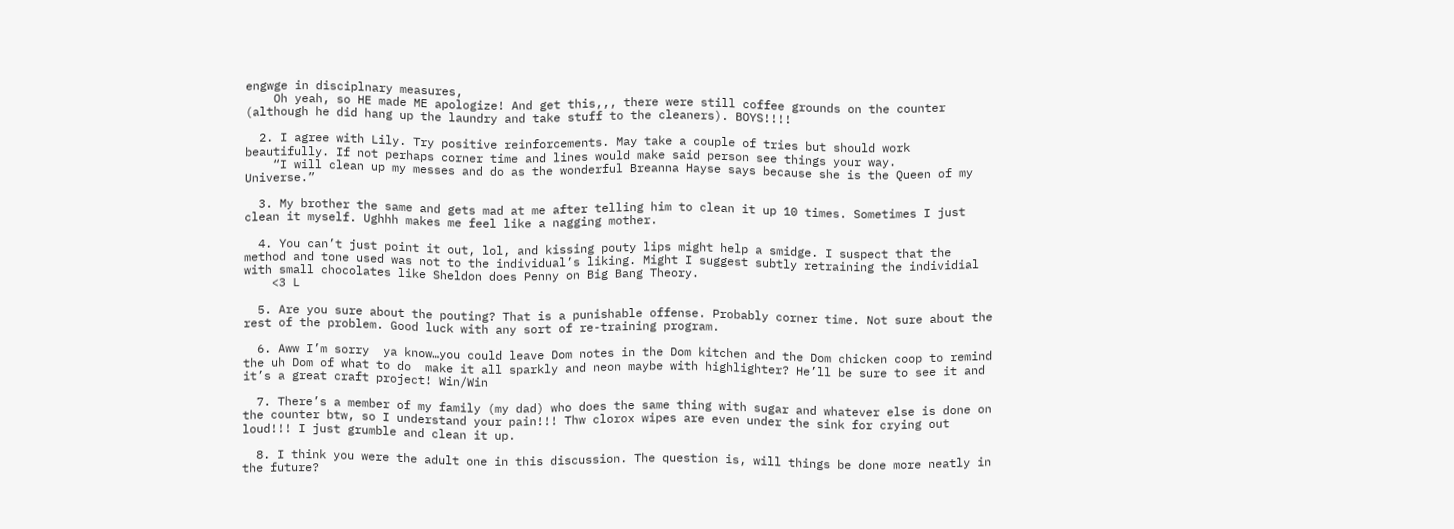engwge in disciplnary measures,
    Oh yeah, so HE made ME apologize! And get this,,, there were still coffee grounds on the counter (although he did hang up the laundry and take stuff to the cleaners). BOYS!!!!

  2. I agree with Lily. Try positive reinforcements. May take a couple of tries but should work beautifully. If not perhaps corner time and lines would make said person see things your way.
    “I will clean up my messes and do as the wonderful Breanna Hayse says because she is the Queen of my Universe.”

  3. My brother the same and gets mad at me after telling him to clean it up 10 times. Sometimes I just clean it myself. Ughhh makes me feel like a nagging mother.

  4. You can’t just point it out, lol, and kissing pouty lips might help a smidge. I suspect that the method and tone used was not to the individual’s liking. Might I suggest subtly retraining the individial with small chocolates like Sheldon does Penny on Big Bang Theory.
    <3 L

  5. Are you sure about the pouting? That is a punishable offense. Probably corner time. Not sure about the rest of the problem. Good luck with any sort of re-training program.

  6. Aww I’m sorry  ya know…you could leave Dom notes in the Dom kitchen and the Dom chicken coop to remind the uh Dom of what to do  make it all sparkly and neon maybe with highlighter? He’ll be sure to see it and it’s a great craft project! Win/Win

  7. There’s a member of my family (my dad) who does the same thing with sugar and whatever else is done on the counter btw, so I understand your pain!!! Thw clorox wipes are even under the sink for crying out loud!!! I just grumble and clean it up.

  8. I think you were the adult one in this discussion. The question is, will things be done more neatly in the future?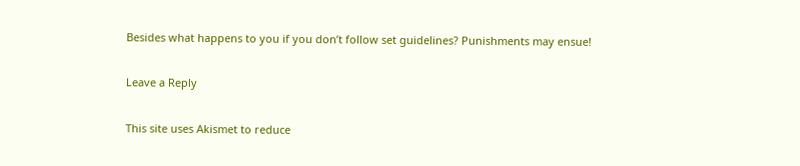Besides what happens to you if you don’t follow set guidelines? Punishments may ensue!

Leave a Reply

This site uses Akismet to reduce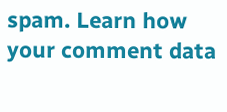spam. Learn how your comment data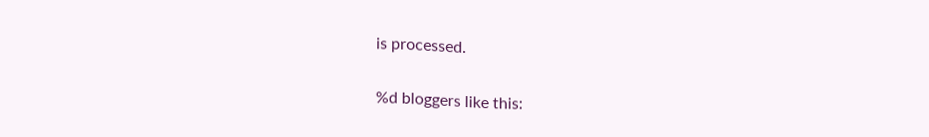is processed.

%d bloggers like this: